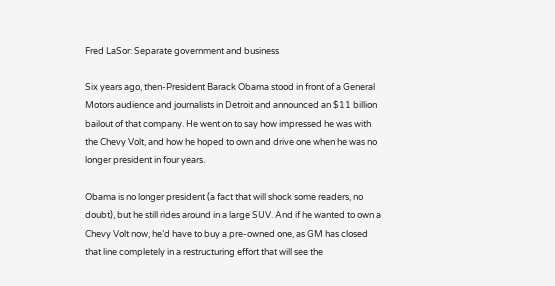Fred LaSor: Separate government and business

Six years ago, then-President Barack Obama stood in front of a General Motors audience and journalists in Detroit and announced an $11 billion bailout of that company. He went on to say how impressed he was with the Chevy Volt, and how he hoped to own and drive one when he was no longer president in four years.

Obama is no longer president (a fact that will shock some readers, no doubt), but he still rides around in a large SUV. And if he wanted to own a Chevy Volt now, he’d have to buy a pre-owned one, as GM has closed that line completely in a restructuring effort that will see the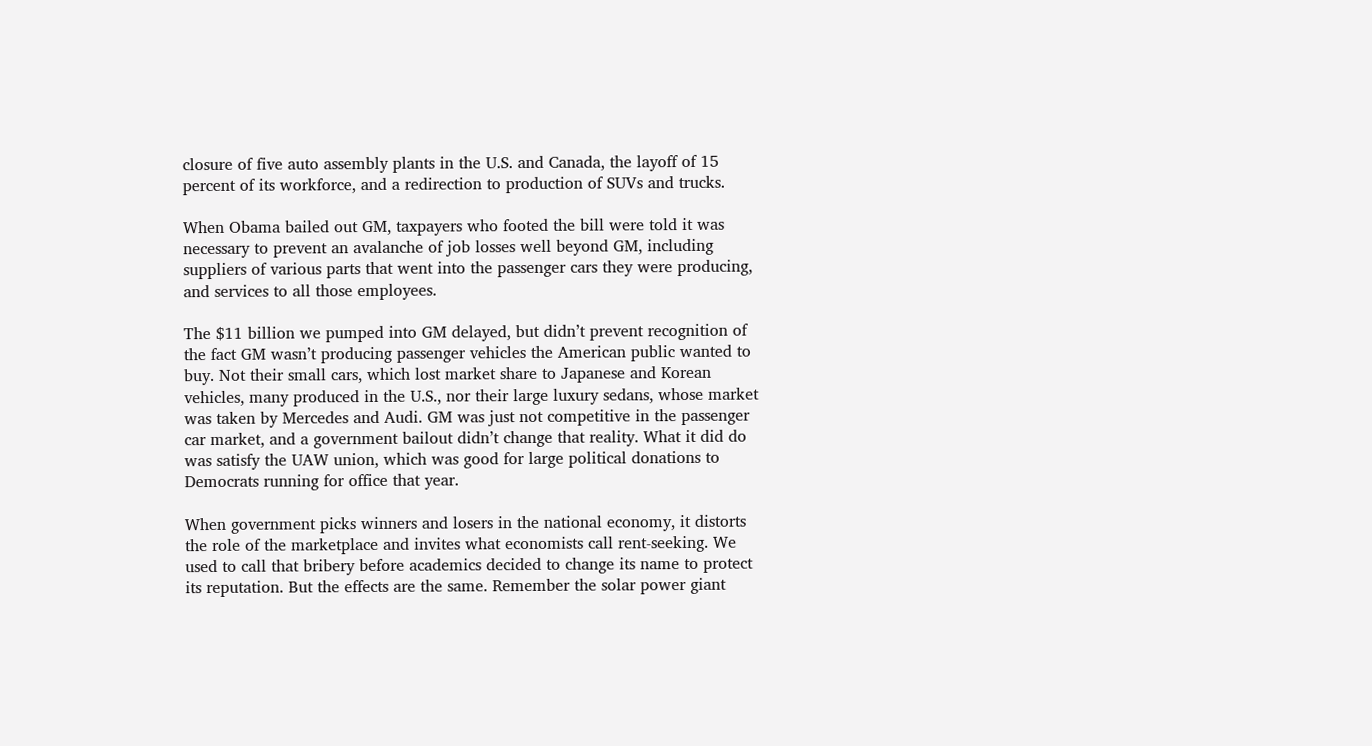closure of five auto assembly plants in the U.S. and Canada, the layoff of 15 percent of its workforce, and a redirection to production of SUVs and trucks.

When Obama bailed out GM, taxpayers who footed the bill were told it was necessary to prevent an avalanche of job losses well beyond GM, including suppliers of various parts that went into the passenger cars they were producing, and services to all those employees.

The $11 billion we pumped into GM delayed, but didn’t prevent recognition of the fact GM wasn’t producing passenger vehicles the American public wanted to buy. Not their small cars, which lost market share to Japanese and Korean vehicles, many produced in the U.S., nor their large luxury sedans, whose market was taken by Mercedes and Audi. GM was just not competitive in the passenger car market, and a government bailout didn’t change that reality. What it did do was satisfy the UAW union, which was good for large political donations to Democrats running for office that year.

When government picks winners and losers in the national economy, it distorts the role of the marketplace and invites what economists call rent-seeking. We used to call that bribery before academics decided to change its name to protect its reputation. But the effects are the same. Remember the solar power giant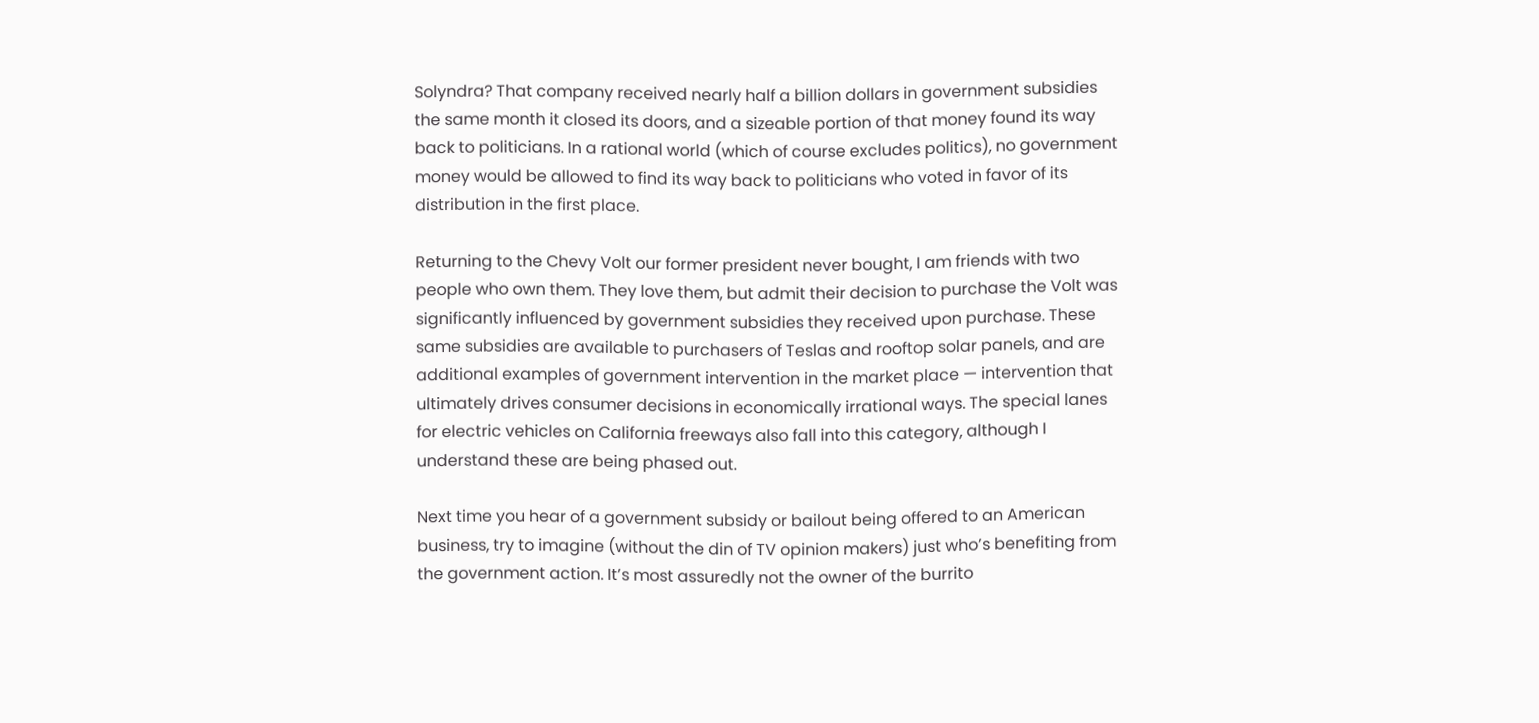Solyndra? That company received nearly half a billion dollars in government subsidies the same month it closed its doors, and a sizeable portion of that money found its way back to politicians. In a rational world (which of course excludes politics), no government money would be allowed to find its way back to politicians who voted in favor of its distribution in the first place.

Returning to the Chevy Volt our former president never bought, I am friends with two people who own them. They love them, but admit their decision to purchase the Volt was significantly influenced by government subsidies they received upon purchase. These same subsidies are available to purchasers of Teslas and rooftop solar panels, and are additional examples of government intervention in the market place — intervention that ultimately drives consumer decisions in economically irrational ways. The special lanes for electric vehicles on California freeways also fall into this category, although I understand these are being phased out.

Next time you hear of a government subsidy or bailout being offered to an American business, try to imagine (without the din of TV opinion makers) just who’s benefiting from the government action. It’s most assuredly not the owner of the burrito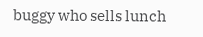buggy who sells lunch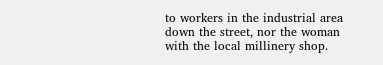to workers in the industrial area down the street, nor the woman with the local millinery shop.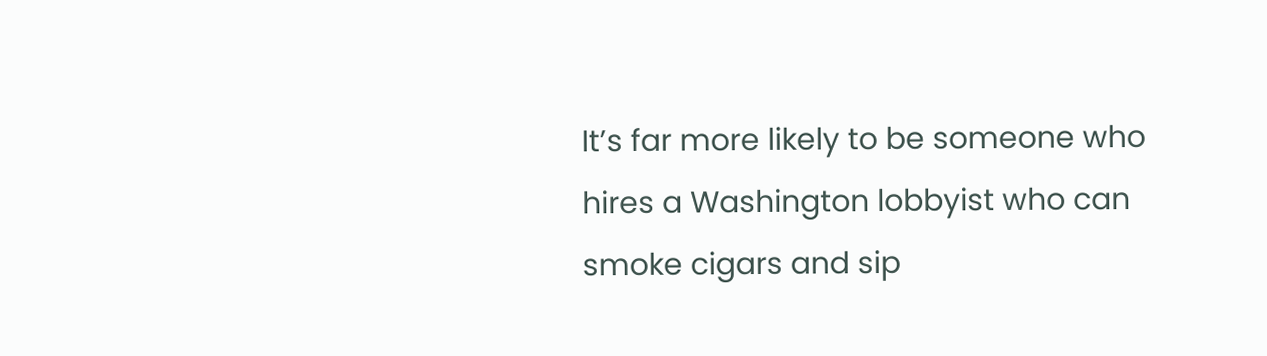It’s far more likely to be someone who hires a Washington lobbyist who can smoke cigars and sip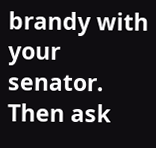brandy with your senator. Then ask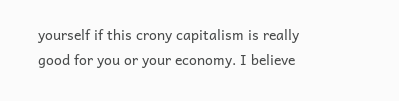yourself if this crony capitalism is really good for you or your economy. I believe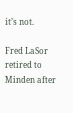it’s not.

Fred LaSor retired to Minden after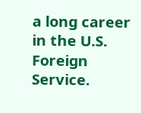a long career in the U.S. Foreign Service.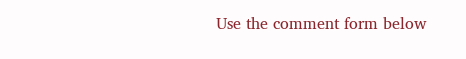Use the comment form below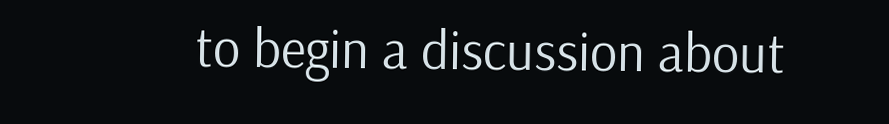to begin a discussion about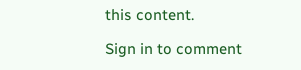this content.

Sign in to comment